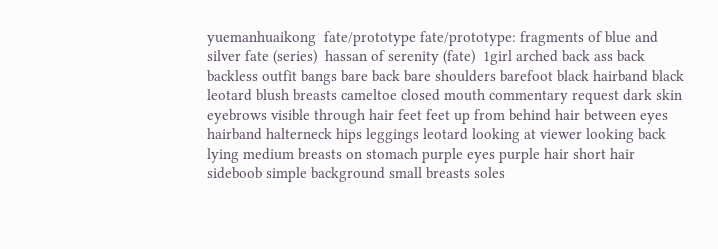yuemanhuaikong  fate/prototype fate/prototype: fragments of blue and silver fate (series)  hassan of serenity (fate)  1girl arched back ass back backless outfit bangs bare back bare shoulders barefoot black hairband black leotard blush breasts cameltoe closed mouth commentary request dark skin eyebrows visible through hair feet feet up from behind hair between eyes hairband halterneck hips leggings leotard looking at viewer looking back lying medium breasts on stomach purple eyes purple hair short hair sideboob simple background small breasts soles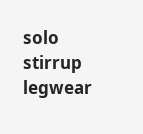solo stirrup legwear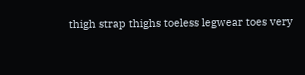thigh strap thighs toeless legwear toes very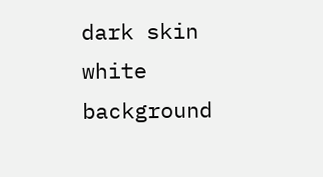dark skin white background